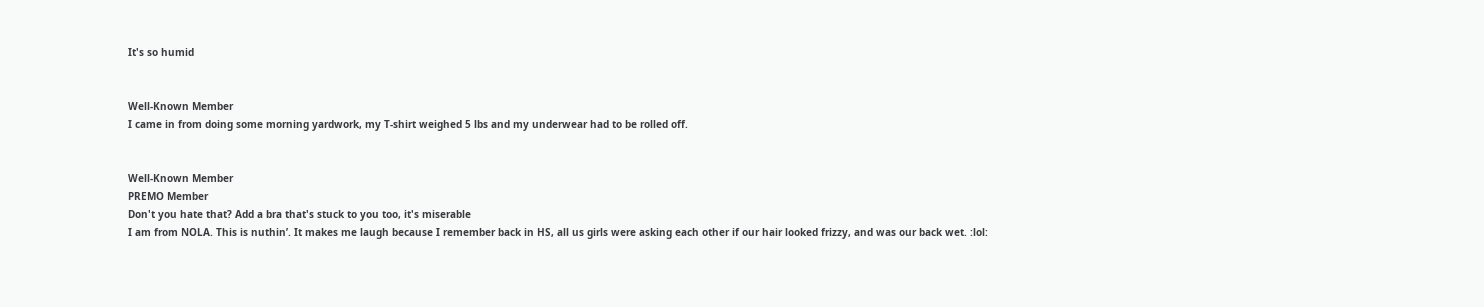It's so humid


Well-Known Member
I came in from doing some morning yardwork, my T-shirt weighed 5 lbs and my underwear had to be rolled off.


Well-Known Member
PREMO Member
Don't you hate that? Add a bra that's stuck to you too, it's miserable
I am from NOLA. This is nuthin’. It makes me laugh because I remember back in HS, all us girls were asking each other if our hair looked frizzy, and was our back wet. :lol: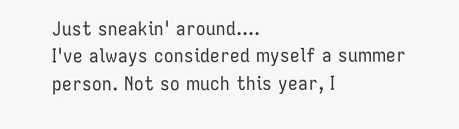Just sneakin' around....
I've always considered myself a summer person. Not so much this year, I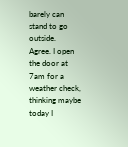barely can stand to go outside.
Agree. I open the door at 7am for a weather check, thinking maybe today I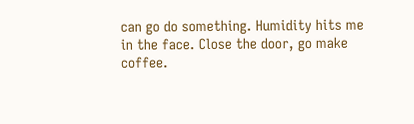can go do something. Humidity hits me in the face. Close the door, go make coffee.